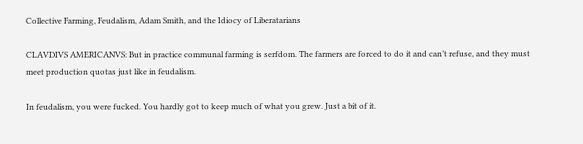Collective Farming, Feudalism, Adam Smith, and the Idiocy of Liberatarians

CLAVDIVS AMERICANVS: But in practice communal farming is serfdom. The farmers are forced to do it and can’t refuse, and they must meet production quotas just like in feudalism.

In feudalism, you were fucked. You hardly got to keep much of what you grew. Just a bit of it.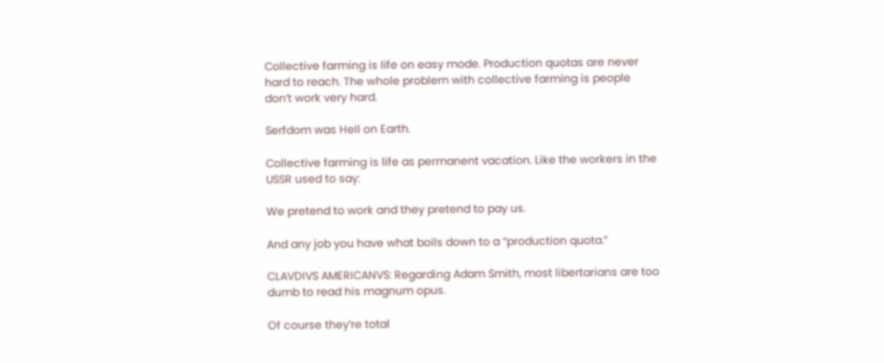Collective farming is life on easy mode. Production quotas are never hard to reach. The whole problem with collective farming is people don’t work very hard.

Serfdom was Hell on Earth.

Collective farming is life as permanent vacation. Like the workers in the USSR used to say:

We pretend to work and they pretend to pay us.

And any job you have what boils down to a “production quota.”

CLAVDIVS AMERICANVS: Regarding Adam Smith, most libertarians are too dumb to read his magnum opus.

Of course they’re total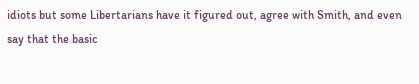idiots but some Libertarians have it figured out, agree with Smith, and even say that the basic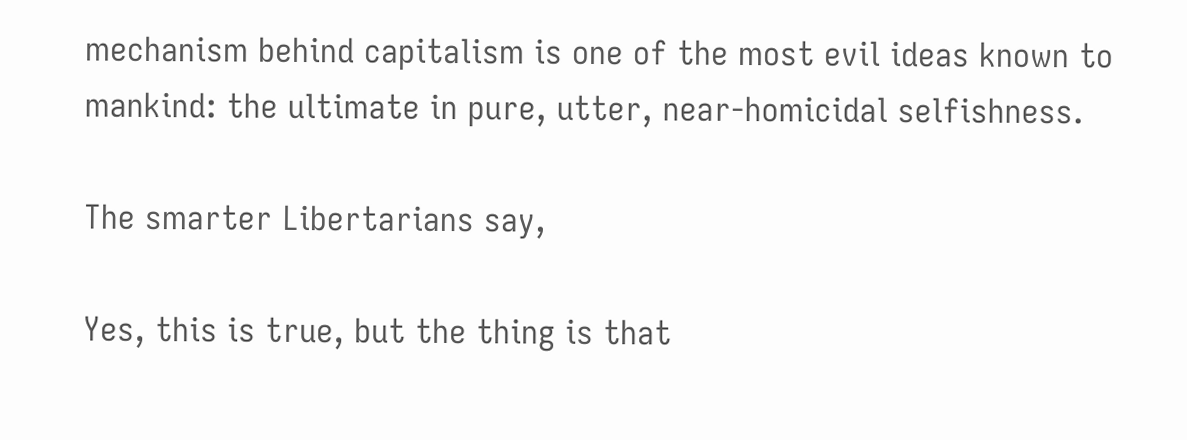mechanism behind capitalism is one of the most evil ideas known to mankind: the ultimate in pure, utter, near-homicidal selfishness.

The smarter Libertarians say,

Yes, this is true, but the thing is that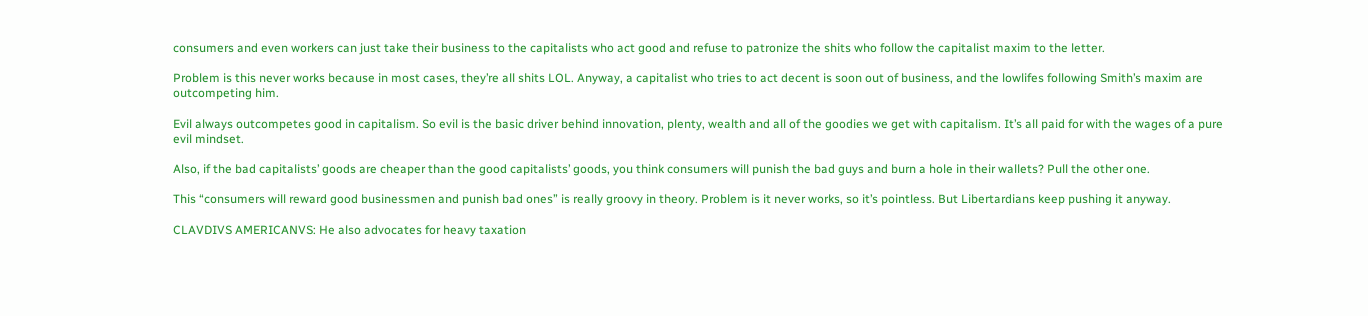consumers and even workers can just take their business to the capitalists who act good and refuse to patronize the shits who follow the capitalist maxim to the letter.

Problem is this never works because in most cases, they’re all shits LOL. Anyway, a capitalist who tries to act decent is soon out of business, and the lowlifes following Smith’s maxim are outcompeting him.

Evil always outcompetes good in capitalism. So evil is the basic driver behind innovation, plenty, wealth and all of the goodies we get with capitalism. It’s all paid for with the wages of a pure evil mindset.

Also, if the bad capitalists’ goods are cheaper than the good capitalists’ goods, you think consumers will punish the bad guys and burn a hole in their wallets? Pull the other one.

This “consumers will reward good businessmen and punish bad ones” is really groovy in theory. Problem is it never works, so it’s pointless. But Libertardians keep pushing it anyway.

CLAVDIVS AMERICANVS: He also advocates for heavy taxation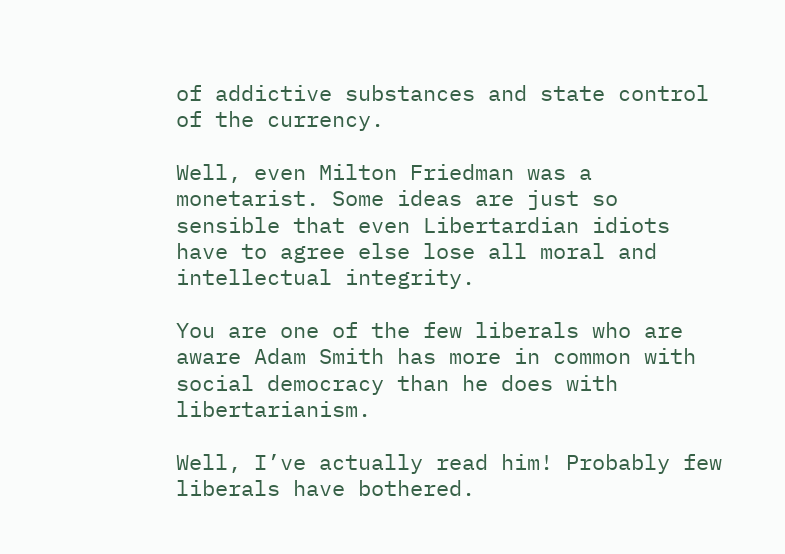of addictive substances and state control of the currency.

Well, even Milton Friedman was a monetarist. Some ideas are just so sensible that even Libertardian idiots have to agree else lose all moral and intellectual integrity.

You are one of the few liberals who are aware Adam Smith has more in common with social democracy than he does with libertarianism.

Well, I’ve actually read him! Probably few liberals have bothered.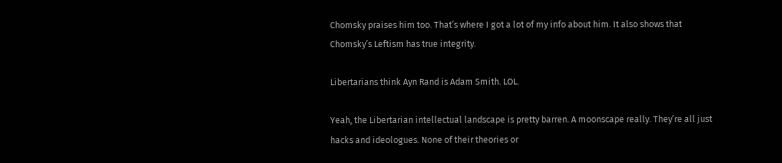Chomsky praises him too. That’s where I got a lot of my info about him. It also shows that Chomsky’s Leftism has true integrity.

Libertarians think Ayn Rand is Adam Smith. LOL.

Yeah, the Libertarian intellectual landscape is pretty barren. A moonscape really. They’re all just hacks and ideologues. None of their theories or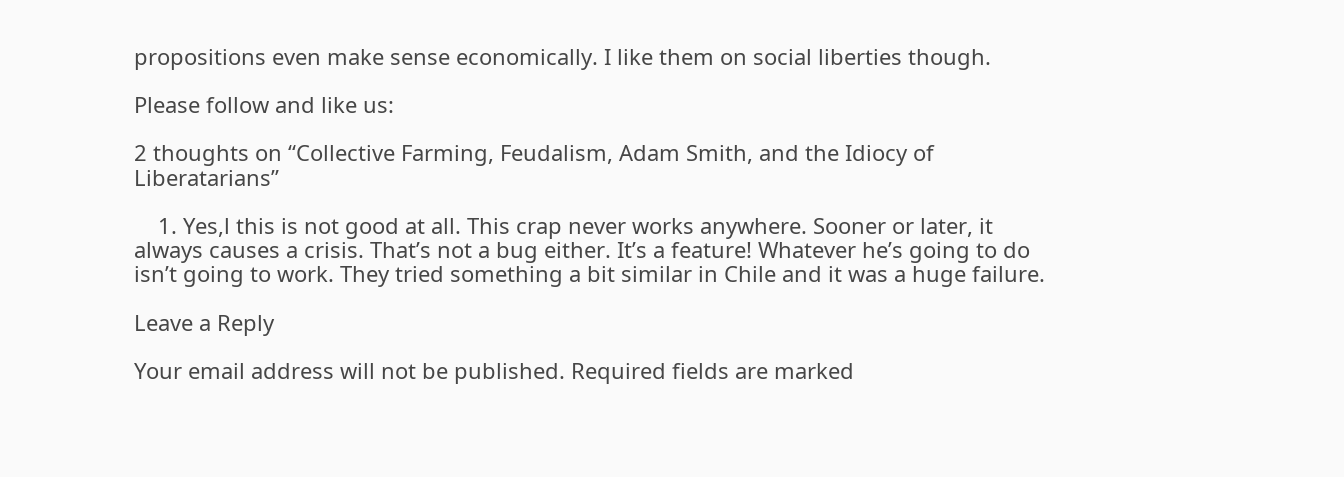propositions even make sense economically. I like them on social liberties though.

Please follow and like us:

2 thoughts on “Collective Farming, Feudalism, Adam Smith, and the Idiocy of Liberatarians”

    1. Yes,l this is not good at all. This crap never works anywhere. Sooner or later, it always causes a crisis. That’s not a bug either. It’s a feature! Whatever he’s going to do isn’t going to work. They tried something a bit similar in Chile and it was a huge failure.

Leave a Reply

Your email address will not be published. Required fields are marked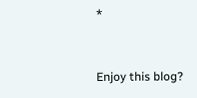*


Enjoy this blog?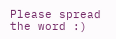Please spread the word :)